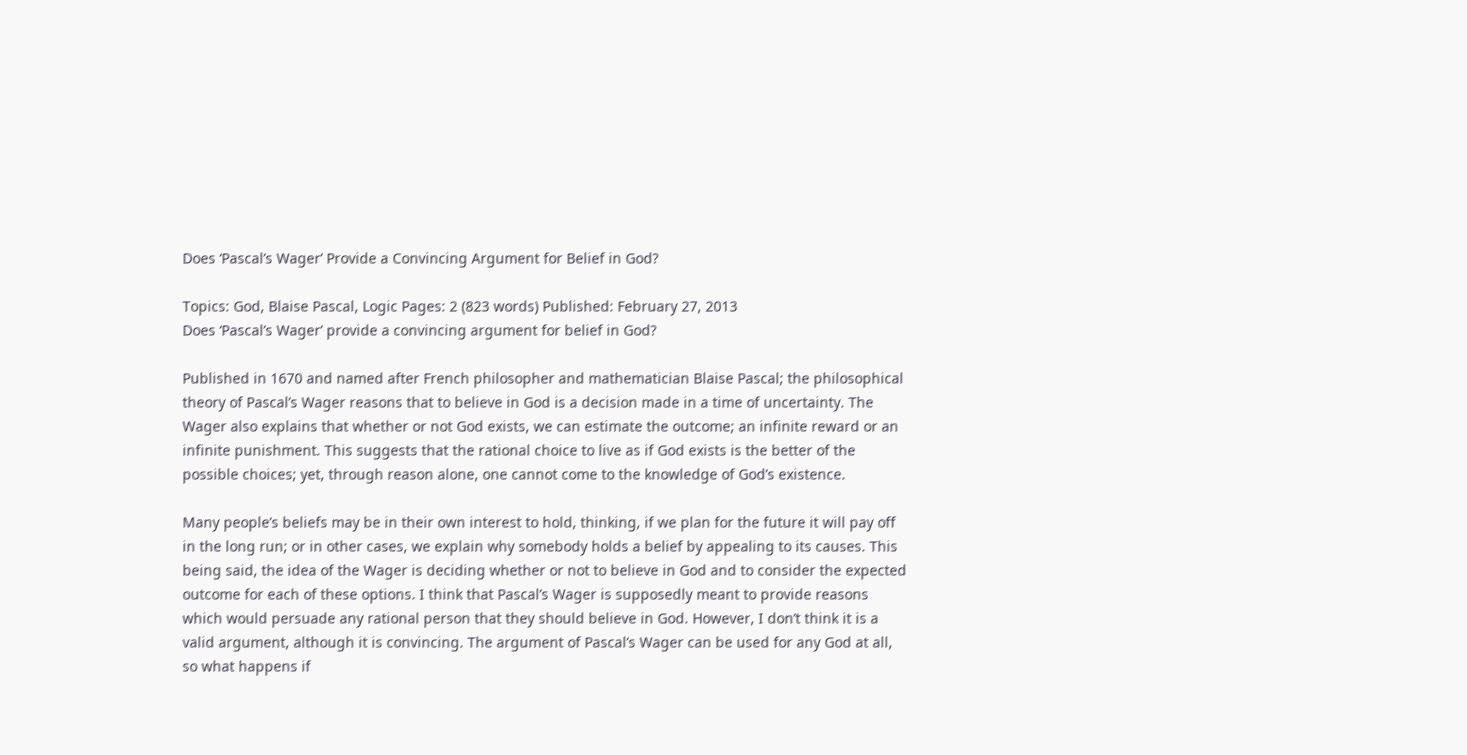Does ‘Pascal’s Wager’ Provide a Convincing Argument for Belief in God?

Topics: God, Blaise Pascal, Logic Pages: 2 (823 words) Published: February 27, 2013
Does ‘Pascal’s Wager’ provide a convincing argument for belief in God?

Published in 1670 and named after French philosopher and mathematician Blaise Pascal; the philosophical theory of Pascal’s Wager reasons that to believe in God is a decision made in a time of uncertainty. The Wager also explains that whether or not God exists, we can estimate the outcome; an infinite reward or an infinite punishment. This suggests that the rational choice to live as if God exists is the better of the possible choices; yet, through reason alone, one cannot come to the knowledge of God’s existence.

Many people’s beliefs may be in their own interest to hold, thinking, if we plan for the future it will pay off in the long run; or in other cases, we explain why somebody holds a belief by appealing to its causes. This being said, the idea of the Wager is deciding whether or not to believe in God and to consider the expected outcome for each of these options. I think that Pascal’s Wager is supposedly meant to provide reasons which would persuade any rational person that they should believe in God. However, I don’t think it is a valid argument, although it is convincing. The argument of Pascal’s Wager can be used for any God at all, so what happens if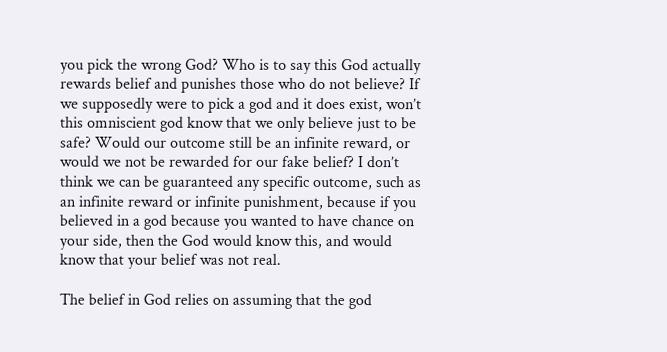you pick the wrong God? Who is to say this God actually rewards belief and punishes those who do not believe? If we supposedly were to pick a god and it does exist, won’t this omniscient god know that we only believe just to be safe? Would our outcome still be an infinite reward, or would we not be rewarded for our fake belief? I don’t think we can be guaranteed any specific outcome, such as an infinite reward or infinite punishment, because if you believed in a god because you wanted to have chance on your side, then the God would know this, and would know that your belief was not real.

The belief in God relies on assuming that the god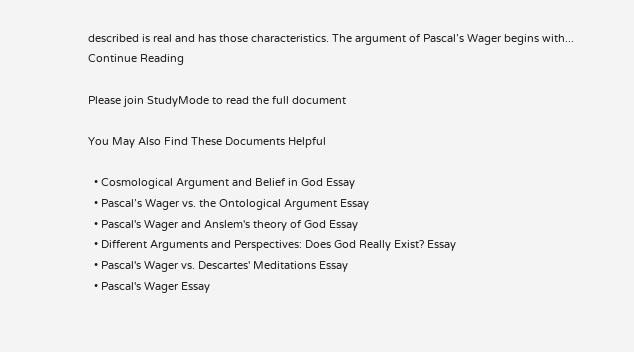described is real and has those characteristics. The argument of Pascal’s Wager begins with...
Continue Reading

Please join StudyMode to read the full document

You May Also Find These Documents Helpful

  • Cosmological Argument and Belief in God Essay
  • Pascal’s Wager vs. the Ontological Argument Essay
  • Pascal's Wager and Anslem's theory of God Essay
  • Different Arguments and Perspectives: Does God Really Exist? Essay
  • Pascal's Wager vs. Descartes' Meditations Essay
  • Pascal's Wager Essay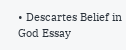• Descartes Belief in God Essay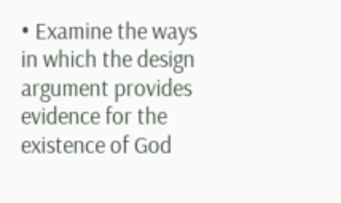• Examine the ways in which the design argument provides evidence for the existence of God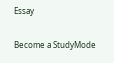Essay

Become a StudyMode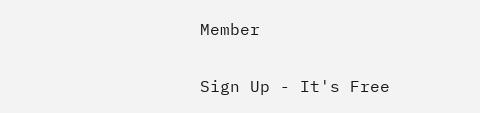Member

Sign Up - It's Free